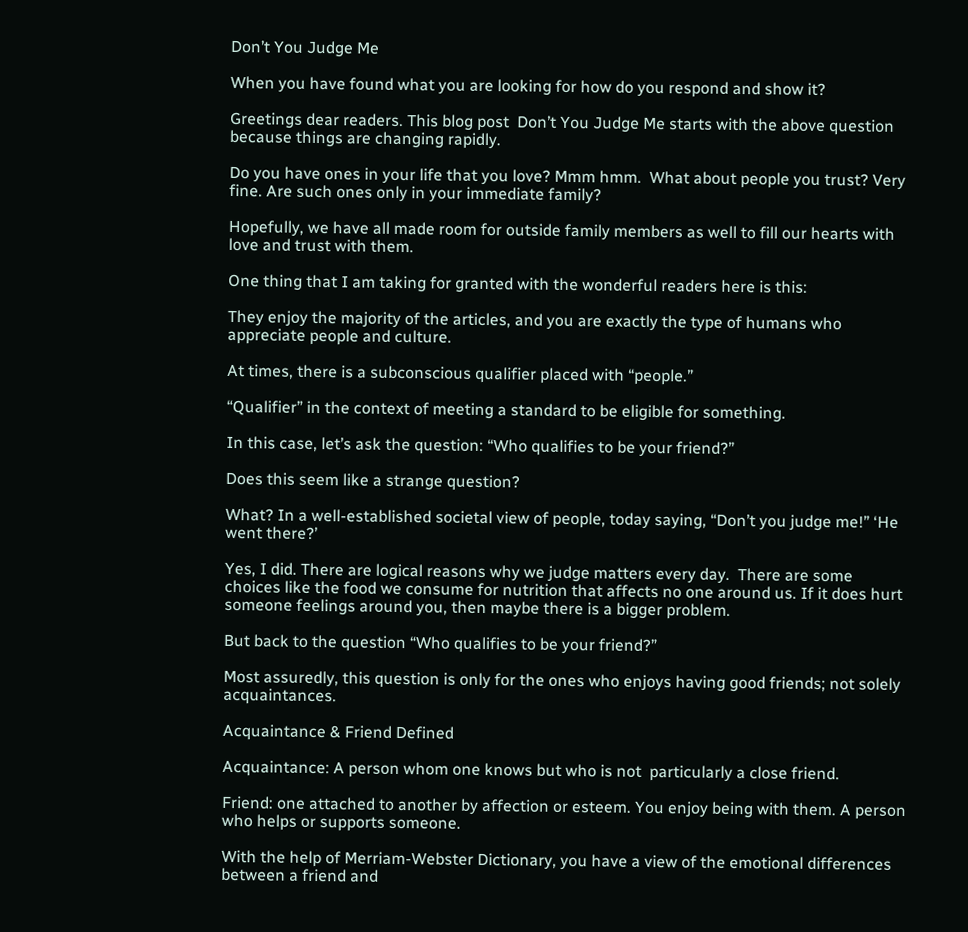Don’t You Judge Me

When you have found what you are looking for how do you respond and show it?

Greetings dear readers. This blog post  Don’t You Judge Me starts with the above question because things are changing rapidly.

Do you have ones in your life that you love? Mmm hmm.  What about people you trust? Very fine. Are such ones only in your immediate family?

Hopefully, we have all made room for outside family members as well to fill our hearts with love and trust with them.

One thing that I am taking for granted with the wonderful readers here is this:

They enjoy the majority of the articles, and you are exactly the type of humans who appreciate people and culture.

At times, there is a subconscious qualifier placed with “people.”

“Qualifier” in the context of meeting a standard to be eligible for something.

In this case, let’s ask the question: “Who qualifies to be your friend?”

Does this seem like a strange question?

What? In a well-established societal view of people, today saying, “Don’t you judge me!” ‘He went there?’

Yes, I did. There are logical reasons why we judge matters every day.  There are some choices like the food we consume for nutrition that affects no one around us. If it does hurt someone feelings around you, then maybe there is a bigger problem.

But back to the question “Who qualifies to be your friend?”

Most assuredly, this question is only for the ones who enjoys having good friends; not solely acquaintances.

Acquaintance & Friend Defined

Acquaintance: A person whom one knows but who is not  particularly a close friend.

Friend: one attached to another by affection or esteem. You enjoy being with them. A person who helps or supports someone.

With the help of Merriam-Webster Dictionary, you have a view of the emotional differences between a friend and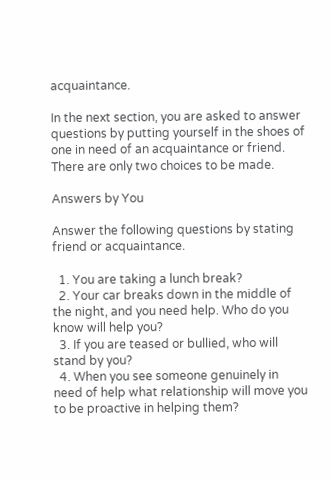acquaintance.

In the next section, you are asked to answer questions by putting yourself in the shoes of one in need of an acquaintance or friend. There are only two choices to be made.

Answers by You

Answer the following questions by stating friend or acquaintance.

  1. You are taking a lunch break?
  2. Your car breaks down in the middle of the night, and you need help. Who do you know will help you?
  3. If you are teased or bullied, who will stand by you?
  4. When you see someone genuinely in need of help what relationship will move you to be proactive in helping them?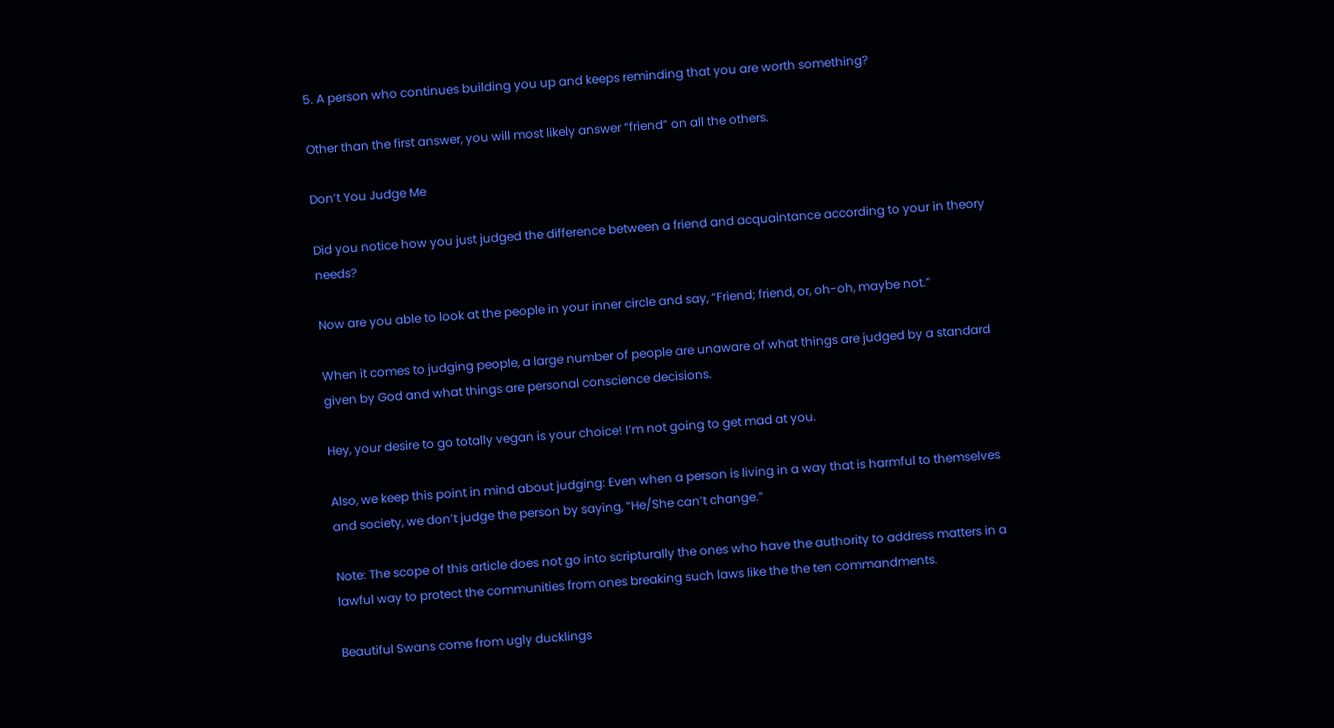5. A person who continues building you up and keeps reminding that you are worth something?

Other than the first answer, you will most likely answer “friend” on all the others.

Don’t You Judge Me

Did you notice how you just judged the difference between a friend and acquaintance according to your in theory needs?

Now are you able to look at the people in your inner circle and say, “Friend; friend, or, oh-oh, maybe not.”

When it comes to judging people, a large number of people are unaware of what things are judged by a standard given by God and what things are personal conscience decisions.

Hey, your desire to go totally vegan is your choice! I’m not going to get mad at you.

Also, we keep this point in mind about judging: Even when a person is living in a way that is harmful to themselves and society, we don’t judge the person by saying, “He/She can’t change.”

Note: The scope of this article does not go into scripturally the ones who have the authority to address matters in a lawful way to protect the communities from ones breaking such laws like the the ten commandments.

Beautiful Swans come from ugly ducklings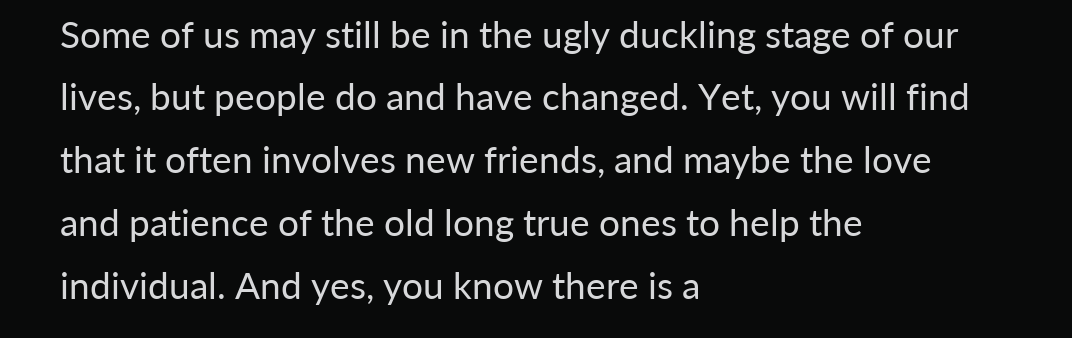Some of us may still be in the ugly duckling stage of our lives, but people do and have changed. Yet, you will find that it often involves new friends, and maybe the love and patience of the old long true ones to help the individual. And yes, you know there is a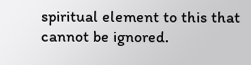spiritual element to this that cannot be ignored.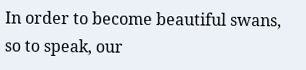In order to become beautiful swans, so to speak, our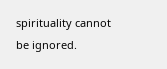spirituality cannot be ignored.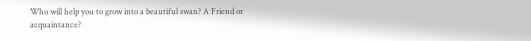Who will help you to grow into a beautiful swan? A Friend or acquaintance?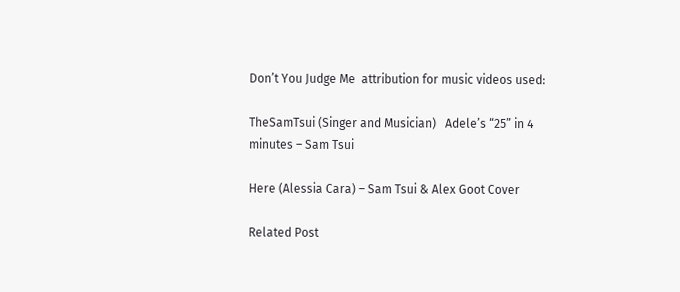Don’t You Judge Me  attribution for music videos used:

TheSamTsui (Singer and Musician)   Adele’s “25” in 4 minutes – Sam Tsui

Here (Alessia Cara) – Sam Tsui & Alex Goot Cover

Related Post